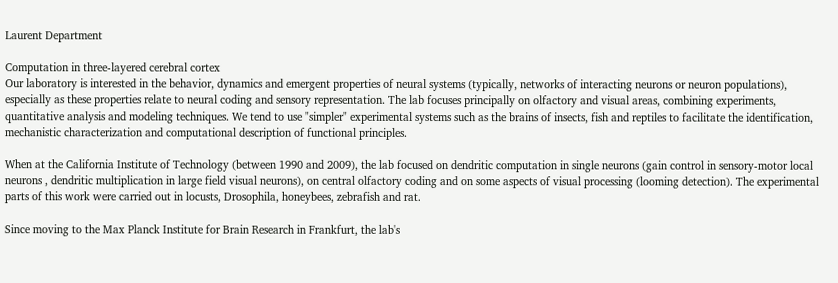Laurent Department

Computation in three-layered cerebral cortex
Our laboratory is interested in the behavior, dynamics and emergent properties of neural systems (typically, networks of interacting neurons or neuron populations), especially as these properties relate to neural coding and sensory representation. The lab focuses principally on olfactory and visual areas, combining experiments, quantitative analysis and modeling techniques. We tend to use "simpler" experimental systems such as the brains of insects, fish and reptiles to facilitate the identification, mechanistic characterization and computational description of functional principles.

When at the California Institute of Technology (between 1990 and 2009), the lab focused on dendritic computation in single neurons (gain control in sensory-motor local neurons , dendritic multiplication in large field visual neurons), on central olfactory coding and on some aspects of visual processing (looming detection). The experimental parts of this work were carried out in locusts, Drosophila, honeybees, zebrafish and rat.

Since moving to the Max Planck Institute for Brain Research in Frankfurt, the lab's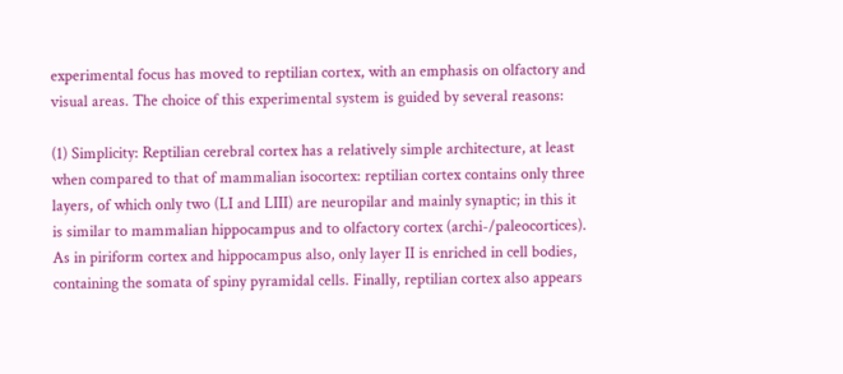experimental focus has moved to reptilian cortex, with an emphasis on olfactory and visual areas. The choice of this experimental system is guided by several reasons:

(1) Simplicity: Reptilian cerebral cortex has a relatively simple architecture, at least when compared to that of mammalian isocortex: reptilian cortex contains only three layers, of which only two (LI and LIII) are neuropilar and mainly synaptic; in this it is similar to mammalian hippocampus and to olfactory cortex (archi-/paleocortices). As in piriform cortex and hippocampus also, only layer II is enriched in cell bodies, containing the somata of spiny pyramidal cells. Finally, reptilian cortex also appears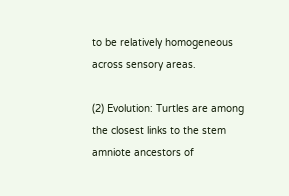to be relatively homogeneous across sensory areas.

(2) Evolution: Turtles are among the closest links to the stem amniote ancestors of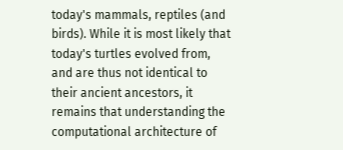today's mammals, reptiles (and birds). While it is most likely that today's turtles evolved from, and are thus not identical to their ancient ancestors, it remains that understanding the computational architecture of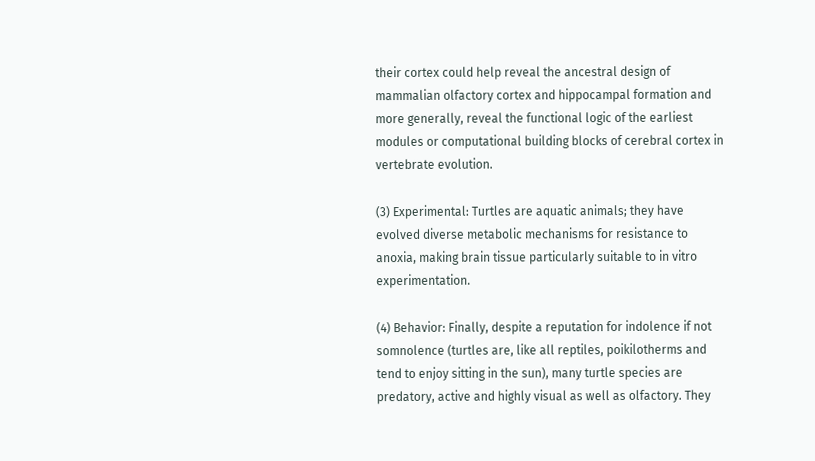their cortex could help reveal the ancestral design of mammalian olfactory cortex and hippocampal formation and more generally, reveal the functional logic of the earliest modules or computational building blocks of cerebral cortex in vertebrate evolution.

(3) Experimental: Turtles are aquatic animals; they have evolved diverse metabolic mechanisms for resistance to anoxia, making brain tissue particularly suitable to in vitro experimentation.

(4) Behavior: Finally, despite a reputation for indolence if not somnolence (turtles are, like all reptiles, poikilotherms and tend to enjoy sitting in the sun), many turtle species are predatory, active and highly visual as well as olfactory. They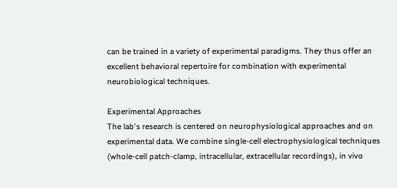can be trained in a variety of experimental paradigms. They thus offer an excellent behavioral repertoire for combination with experimental neurobiological techniques.

Experimental Approaches
The lab's research is centered on neurophysiological approaches and on experimental data. We combine single-cell electrophysiological techniques (whole-cell patch-clamp, intracellular, extracellular recordings), in vivo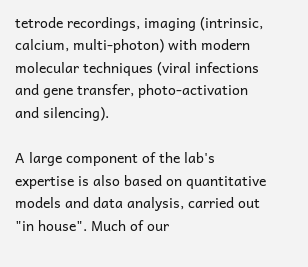tetrode recordings, imaging (intrinsic, calcium, multi-photon) with modern molecular techniques (viral infections and gene transfer, photo-activation and silencing).

A large component of the lab's expertise is also based on quantitative models and data analysis, carried out "in house". Much of our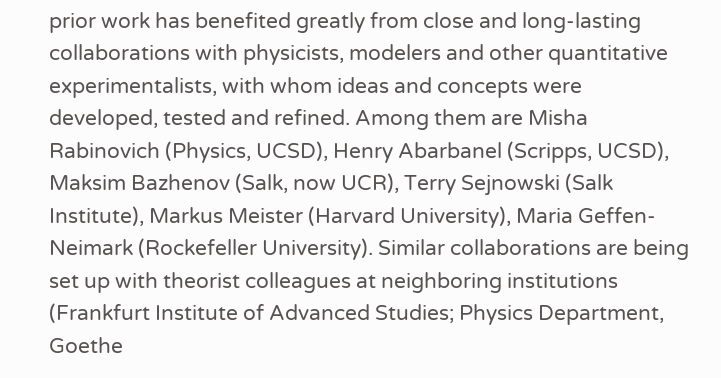prior work has benefited greatly from close and long-lasting collaborations with physicists, modelers and other quantitative experimentalists, with whom ideas and concepts were developed, tested and refined. Among them are Misha Rabinovich (Physics, UCSD), Henry Abarbanel (Scripps, UCSD), Maksim Bazhenov (Salk, now UCR), Terry Sejnowski (Salk Institute), Markus Meister (Harvard University), Maria Geffen-Neimark (Rockefeller University). Similar collaborations are being set up with theorist colleagues at neighboring institutions (Frankfurt Institute of Advanced Studies; Physics Department, Goethe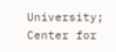University; Center for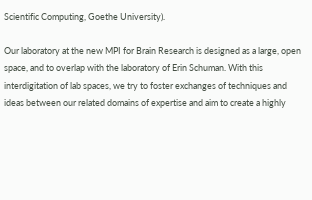Scientific Computing, Goethe University).

Our laboratory at the new MPI for Brain Research is designed as a large, open space, and to overlap with the laboratory of Erin Schuman. With this interdigitation of lab spaces, we try to foster exchanges of techniques and ideas between our related domains of expertise and aim to create a highly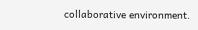collaborative environment.